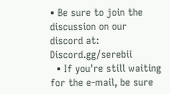• Be sure to join the discussion on our discord at: Discord.gg/serebii
  • If you're still waiting for the e-mail, be sure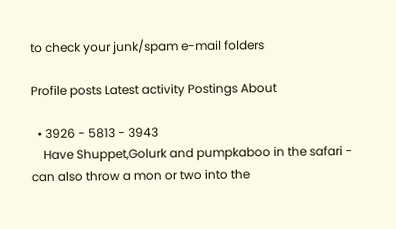to check your junk/spam e-mail folders

Profile posts Latest activity Postings About

  • 3926 - 5813 - 3943
    Have Shuppet,Golurk and pumpkaboo in the safari - can also throw a mon or two into the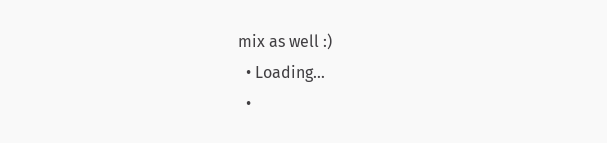mix as well :)
  • Loading…
  •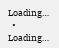Loading…
  • Loading…